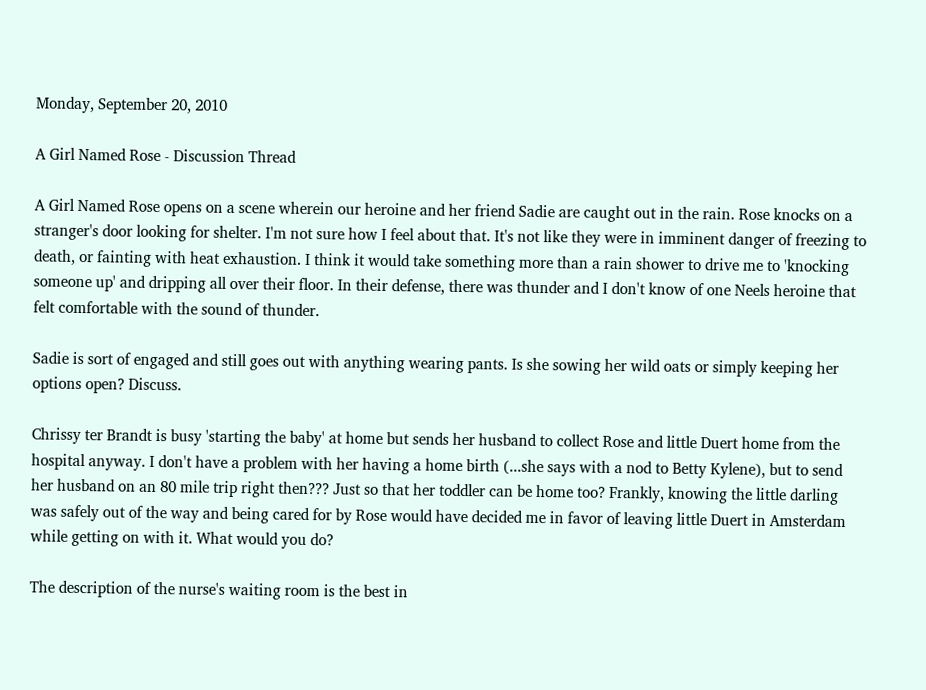Monday, September 20, 2010

A Girl Named Rose - Discussion Thread

A Girl Named Rose opens on a scene wherein our heroine and her friend Sadie are caught out in the rain. Rose knocks on a stranger's door looking for shelter. I'm not sure how I feel about that. It's not like they were in imminent danger of freezing to death, or fainting with heat exhaustion. I think it would take something more than a rain shower to drive me to 'knocking someone up' and dripping all over their floor. In their defense, there was thunder and I don't know of one Neels heroine that felt comfortable with the sound of thunder.

Sadie is sort of engaged and still goes out with anything wearing pants. Is she sowing her wild oats or simply keeping her options open? Discuss.

Chrissy ter Brandt is busy 'starting the baby' at home but sends her husband to collect Rose and little Duert home from the hospital anyway. I don't have a problem with her having a home birth (...she says with a nod to Betty Kylene), but to send her husband on an 80 mile trip right then??? Just so that her toddler can be home too? Frankly, knowing the little darling was safely out of the way and being cared for by Rose would have decided me in favor of leaving little Duert in Amsterdam while getting on with it. What would you do?

The description of the nurse's waiting room is the best in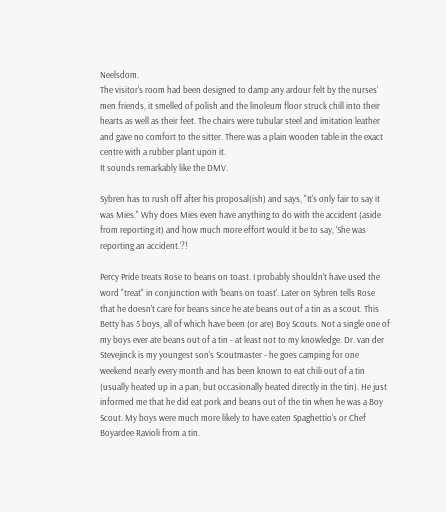Neelsdom.
The visitor's room had been designed to damp any ardour felt by the nurses' men friends, it smelled of polish and the linoleum floor struck chill into their hearts as well as their feet. The chairs were tubular steel and imitation leather and gave no comfort to the sitter. There was a plain wooden table in the exact centre with a rubber plant upon it.
It sounds remarkably like the DMV.

Sybren has to rush off after his proposal(ish) and says, "It's only fair to say it was Mies." Why does Mies even have anything to do with the accident (aside from reporting it) and how much more effort would it be to say, 'She was reporting an accident.'?!

Percy Pride treats Rose to beans on toast. I probably shouldn't have used the word "treat" in conjunction with 'beans on toast'. Later on Sybren tells Rose that he doesn't care for beans since he ate beans out of a tin as a scout. This Betty has 5 boys, all of which have been (or are) Boy Scouts. Not a single one of my boys ever ate beans out of a tin - at least not to my knowledge. Dr. van der Stevejinck is my youngest son's Scoutmaster - he goes camping for one weekend nearly every month and has been known to eat chili out of a tin (usually heated up in a pan, but occasionally heated directly in the tin). He just informed me that he did eat pork and beans out of the tin when he was a Boy Scout. My boys were much more likely to have eaten Spaghettio's or Chef Boyardee Ravioli from a tin.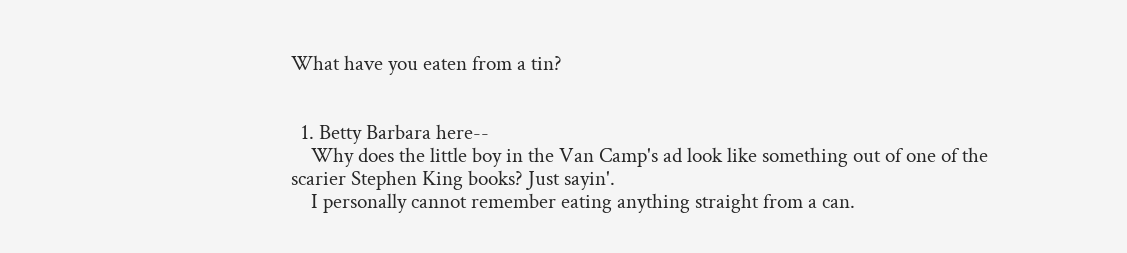What have you eaten from a tin?


  1. Betty Barbara here--
    Why does the little boy in the Van Camp's ad look like something out of one of the scarier Stephen King books? Just sayin'.
    I personally cannot remember eating anything straight from a can.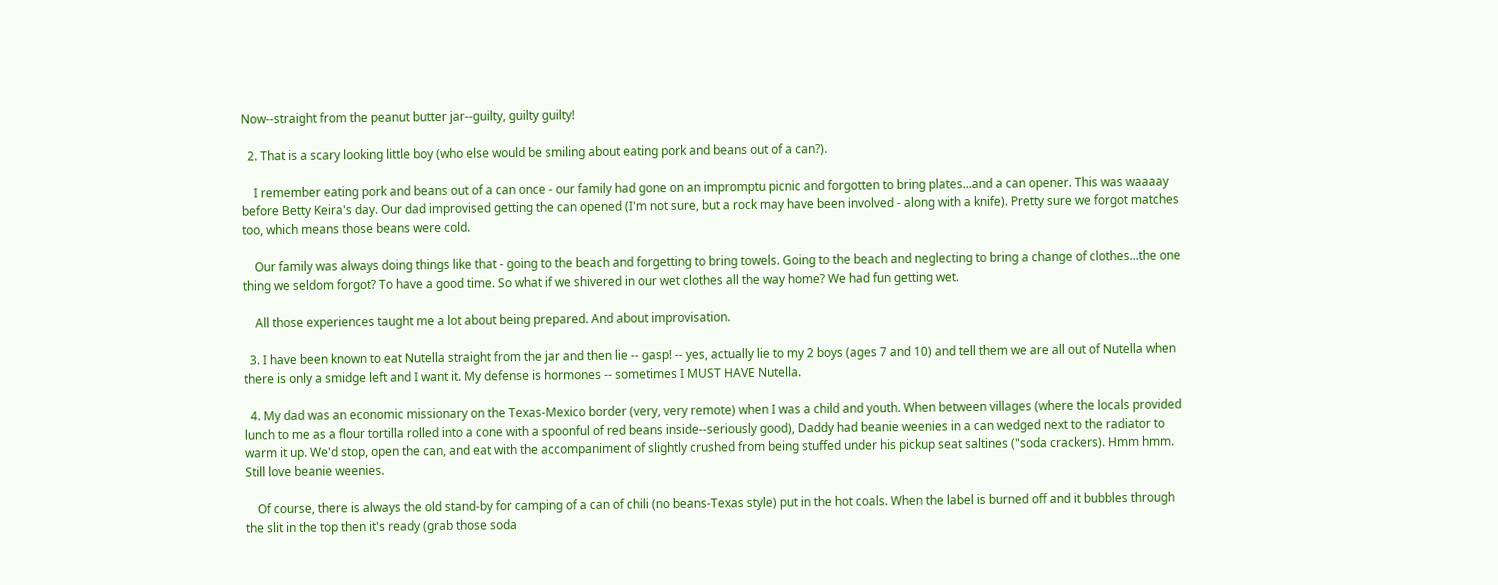Now--straight from the peanut butter jar--guilty, guilty guilty!

  2. That is a scary looking little boy (who else would be smiling about eating pork and beans out of a can?).

    I remember eating pork and beans out of a can once - our family had gone on an impromptu picnic and forgotten to bring plates...and a can opener. This was waaaay before Betty Keira's day. Our dad improvised getting the can opened (I'm not sure, but a rock may have been involved - along with a knife). Pretty sure we forgot matches too, which means those beans were cold.

    Our family was always doing things like that - going to the beach and forgetting to bring towels. Going to the beach and neglecting to bring a change of clothes...the one thing we seldom forgot? To have a good time. So what if we shivered in our wet clothes all the way home? We had fun getting wet.

    All those experiences taught me a lot about being prepared. And about improvisation.

  3. I have been known to eat Nutella straight from the jar and then lie -- gasp! -- yes, actually lie to my 2 boys (ages 7 and 10) and tell them we are all out of Nutella when there is only a smidge left and I want it. My defense is hormones -- sometimes I MUST HAVE Nutella.

  4. My dad was an economic missionary on the Texas-Mexico border (very, very remote) when I was a child and youth. When between villages (where the locals provided lunch to me as a flour tortilla rolled into a cone with a spoonful of red beans inside--seriously good), Daddy had beanie weenies in a can wedged next to the radiator to warm it up. We'd stop, open the can, and eat with the accompaniment of slightly crushed from being stuffed under his pickup seat saltines ("soda crackers). Hmm hmm. Still love beanie weenies.

    Of course, there is always the old stand-by for camping of a can of chili (no beans-Texas style) put in the hot coals. When the label is burned off and it bubbles through the slit in the top then it's ready (grab those soda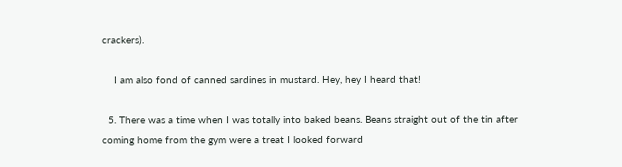crackers).

    I am also fond of canned sardines in mustard. Hey, hey I heard that!

  5. There was a time when I was totally into baked beans. Beans straight out of the tin after coming home from the gym were a treat I looked forward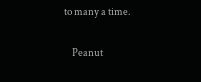to many a time.

    Peanut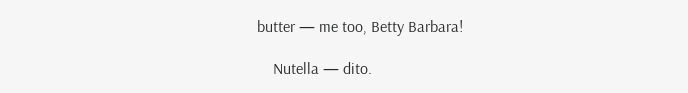butter — me too, Betty Barbara!

    Nutella — dito.